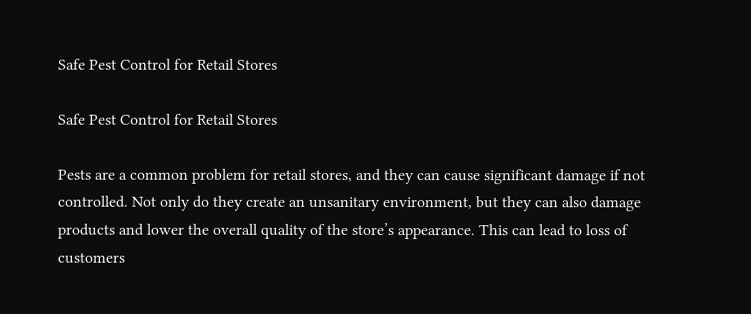Safe Pest Control for Retail Stores

Safe Pest Control for Retail Stores

Pests are a common problem for retail stores, and they can cause significant damage if not controlled. Not only do they create an unsanitary environment, but they can also damage products and lower the overall quality of the store’s appearance. This can lead to loss of customers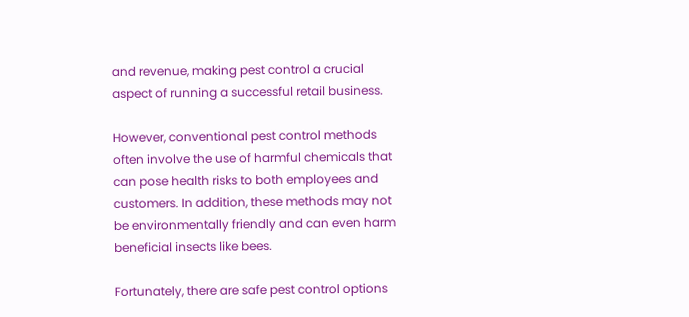and revenue, making pest control a crucial aspect of running a successful retail business.

However, conventional pest control methods often involve the use of harmful chemicals that can pose health risks to both employees and customers. In addition, these methods may not be environmentally friendly and can even harm beneficial insects like bees.

Fortunately, there are safe pest control options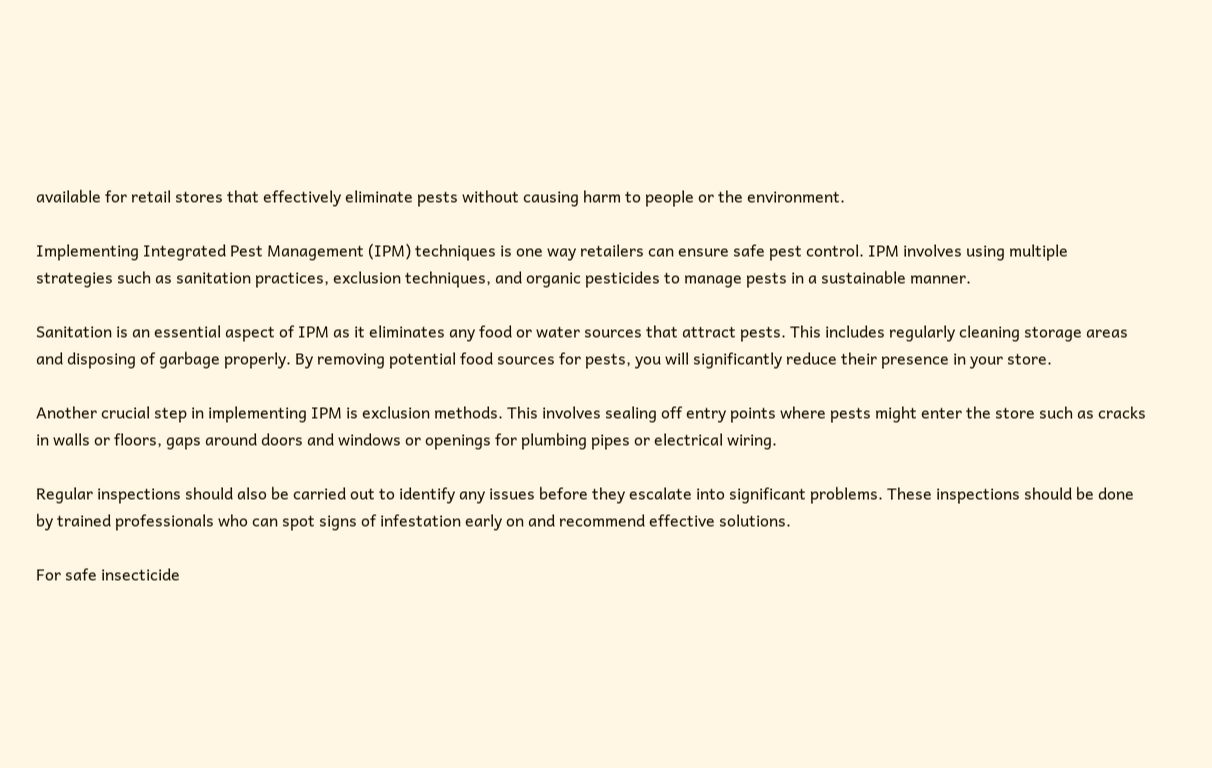available for retail stores that effectively eliminate pests without causing harm to people or the environment.

Implementing Integrated Pest Management (IPM) techniques is one way retailers can ensure safe pest control. IPM involves using multiple strategies such as sanitation practices, exclusion techniques, and organic pesticides to manage pests in a sustainable manner.

Sanitation is an essential aspect of IPM as it eliminates any food or water sources that attract pests. This includes regularly cleaning storage areas and disposing of garbage properly. By removing potential food sources for pests, you will significantly reduce their presence in your store.

Another crucial step in implementing IPM is exclusion methods. This involves sealing off entry points where pests might enter the store such as cracks in walls or floors, gaps around doors and windows or openings for plumbing pipes or electrical wiring.

Regular inspections should also be carried out to identify any issues before they escalate into significant problems. These inspections should be done by trained professionals who can spot signs of infestation early on and recommend effective solutions.

For safe insecticide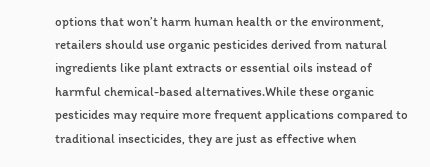options that won’t harm human health or the environment, retailers should use organic pesticides derived from natural ingredients like plant extracts or essential oils instead of harmful chemical-based alternatives.While these organic pesticides may require more frequent applications compared to traditional insecticides, they are just as effective when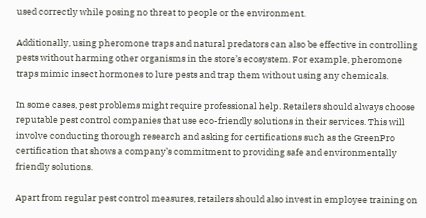used correctly while posing no threat to people or the environment.

Additionally, using pheromone traps and natural predators can also be effective in controlling pests without harming other organisms in the store’s ecosystem. For example, pheromone traps mimic insect hormones to lure pests and trap them without using any chemicals.

In some cases, pest problems might require professional help. Retailers should always choose reputable pest control companies that use eco-friendly solutions in their services. This will involve conducting thorough research and asking for certifications such as the GreenPro certification that shows a company’s commitment to providing safe and environmentally friendly solutions.

Apart from regular pest control measures, retailers should also invest in employee training on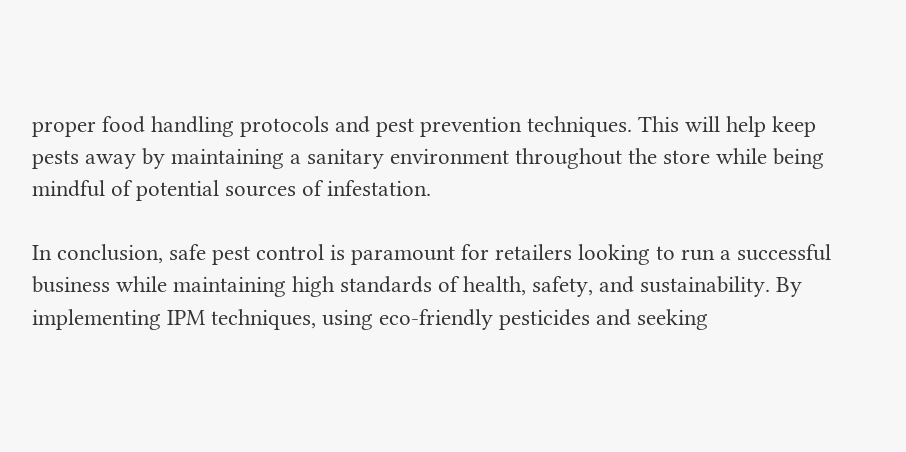proper food handling protocols and pest prevention techniques. This will help keep pests away by maintaining a sanitary environment throughout the store while being mindful of potential sources of infestation.

In conclusion, safe pest control is paramount for retailers looking to run a successful business while maintaining high standards of health, safety, and sustainability. By implementing IPM techniques, using eco-friendly pesticides and seeking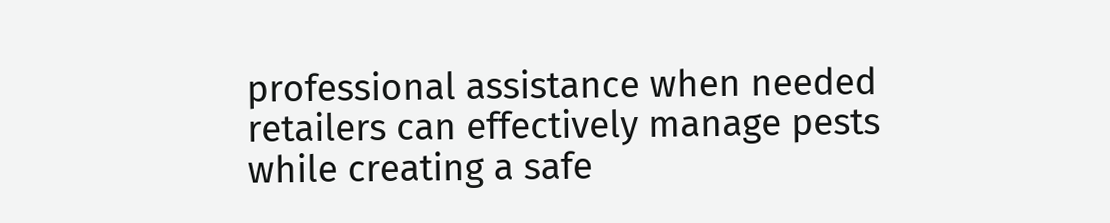professional assistance when needed retailers can effectively manage pests while creating a safe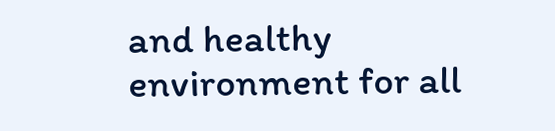and healthy environment for all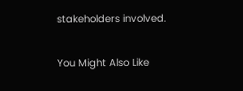stakeholders involved.

You Might Also Like